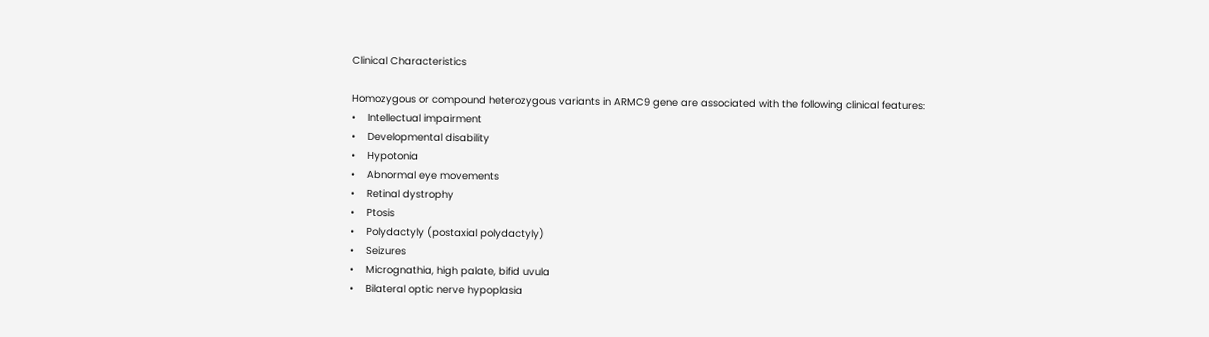Clinical Characteristics

Homozygous or compound heterozygous variants in ARMC9 gene are associated with the following clinical features:
•    Intellectual impairment
•    Developmental disability
•    Hypotonia
•    Abnormal eye movements
•    Retinal dystrophy
•    Ptosis
•    Polydactyly (postaxial polydactyly)
•    Seizures
•    Micrognathia, high palate, bifid uvula
•    Bilateral optic nerve hypoplasia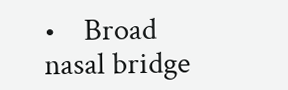•    Broad nasal bridge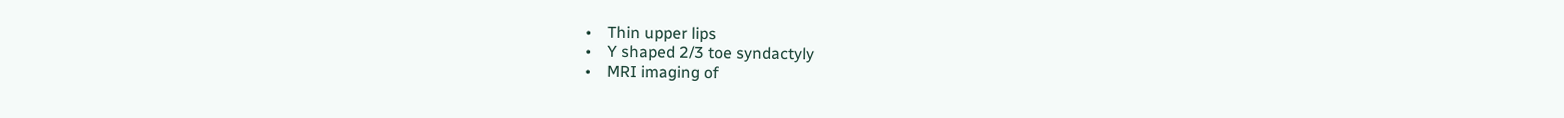•    Thin upper lips
•    Y shaped 2/3 toe syndactyly
•    MRI imaging of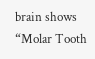brain shows “Molar Tooth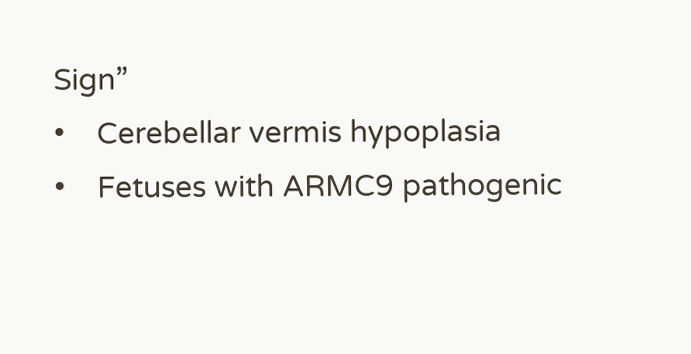Sign”
•    Cerebellar vermis hypoplasia
•    Fetuses with ARMC9 pathogenic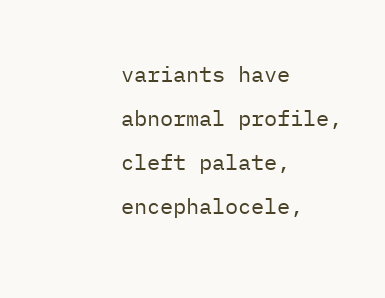variants have abnormal profile, cleft palate, encephalocele,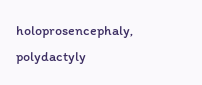holoprosencephaly, polydactyly